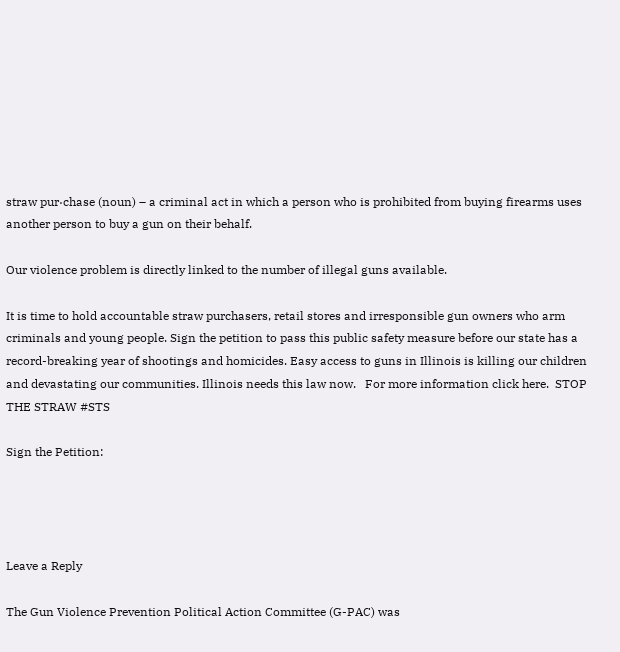straw pur·chase (noun) – a criminal act in which a person who is prohibited from buying firearms uses another person to buy a gun on their behalf.

Our violence problem is directly linked to the number of illegal guns available.

It is time to hold accountable straw purchasers, retail stores and irresponsible gun owners who arm criminals and young people. Sign the petition to pass this public safety measure before our state has a record-breaking year of shootings and homicides. Easy access to guns in Illinois is killing our children and devastating our communities. Illinois needs this law now.   For more information click here.  STOP THE STRAW #STS

Sign the Petition:




Leave a Reply

The Gun Violence Prevention Political Action Committee (G-PAC) was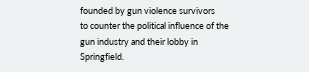founded by gun violence survivors
to counter the political influence of the gun industry and their lobby in Springfield.